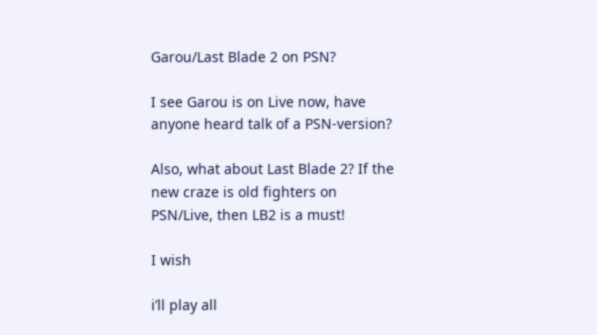Garou/Last Blade 2 on PSN?

I see Garou is on Live now, have anyone heard talk of a PSN-version?

Also, what about Last Blade 2? If the new craze is old fighters on PSN/Live, then LB2 is a must!

I wish

i’ll play all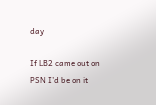day

If LB2 came out on PSN I’d be on it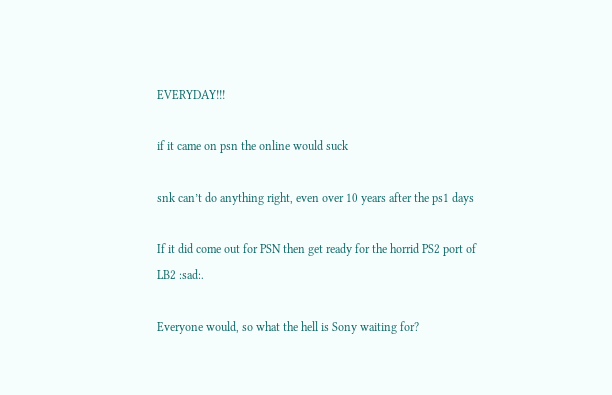EVERYDAY!!!

if it came on psn the online would suck

snk can’t do anything right, even over 10 years after the ps1 days

If it did come out for PSN then get ready for the horrid PS2 port of LB2 :sad:.

Everyone would, so what the hell is Sony waiting for?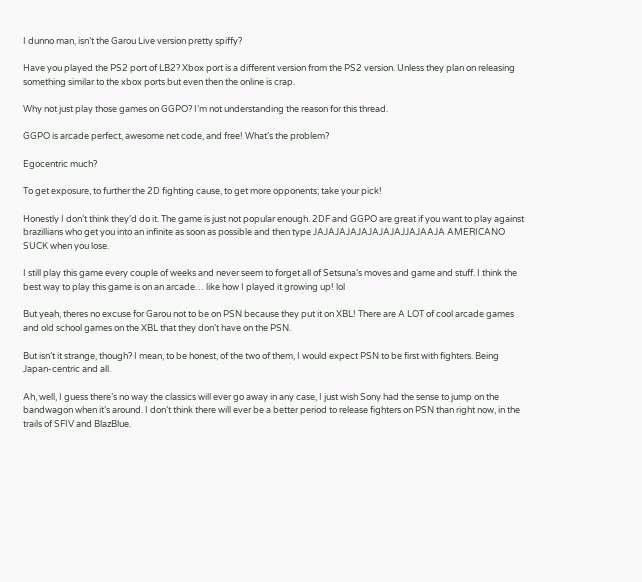I dunno man, isn’t the Garou Live version pretty spiffy?

Have you played the PS2 port of LB2? Xbox port is a different version from the PS2 version. Unless they plan on releasing something similar to the xbox ports but even then the online is crap.

Why not just play those games on GGPO? I’m not understanding the reason for this thread.

GGPO is arcade perfect, awesome net code, and free! What’s the problem?

Egocentric much?

To get exposure, to further the 2D fighting cause, to get more opponents; take your pick!

Honestly I don’t think they’d do it. The game is just not popular enough. 2DF and GGPO are great if you want to play against brazillians who get you into an infinite as soon as possible and then type JAJAJAJAJAJAJAJAJJAJAAJA AMERICANO SUCK when you lose.

I still play this game every couple of weeks and never seem to forget all of Setsuna’s moves and game and stuff. I think the best way to play this game is on an arcade… like how I played it growing up! lol

But yeah, theres no excuse for Garou not to be on PSN because they put it on XBL! There are A LOT of cool arcade games and old school games on the XBL that they don’t have on the PSN.

But isn’t it strange, though? I mean, to be honest, of the two of them, I would expect PSN to be first with fighters. Being Japan-centric and all.

Ah, well, I guess there’s no way the classics will ever go away in any case, I just wish Sony had the sense to jump on the bandwagon when it’s around. I don’t think there will ever be a better period to release fighters on PSN than right now, in the trails of SFIV and BlazBlue.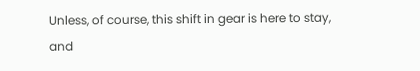Unless, of course, this shift in gear is here to stay, and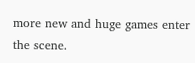more new and huge games enter the scene.